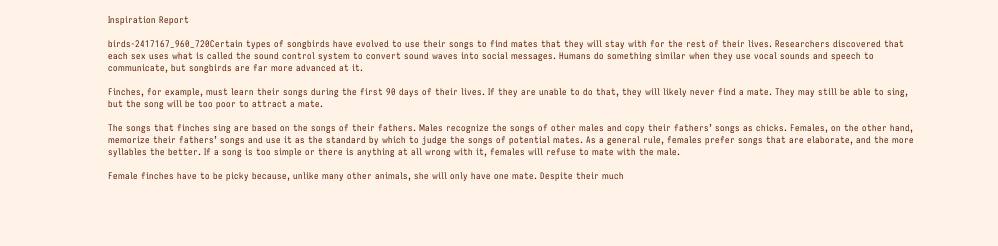Inspiration Report

birds-2417167_960_720Certain types of songbirds have evolved to use their songs to find mates that they will stay with for the rest of their lives. Researchers discovered that each sex uses what is called the sound control system to convert sound waves into social messages. Humans do something similar when they use vocal sounds and speech to communicate, but songbirds are far more advanced at it.

Finches, for example, must learn their songs during the first 90 days of their lives. If they are unable to do that, they will likely never find a mate. They may still be able to sing, but the song will be too poor to attract a mate.

The songs that finches sing are based on the songs of their fathers. Males recognize the songs of other males and copy their fathers’ songs as chicks. Females, on the other hand, memorize their fathers’ songs and use it as the standard by which to judge the songs of potential mates. As a general rule, females prefer songs that are elaborate, and the more syllables the better. If a song is too simple or there is anything at all wrong with it, females will refuse to mate with the male.

Female finches have to be picky because, unlike many other animals, she will only have one mate. Despite their much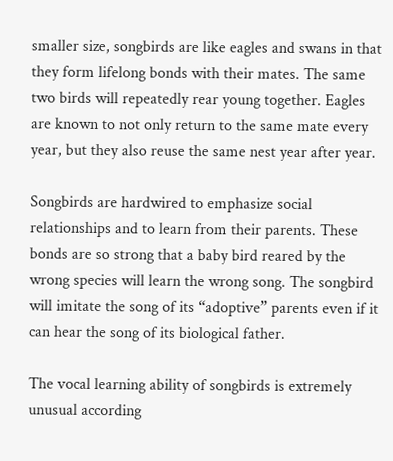smaller size, songbirds are like eagles and swans in that they form lifelong bonds with their mates. The same two birds will repeatedly rear young together. Eagles are known to not only return to the same mate every year, but they also reuse the same nest year after year.

Songbirds are hardwired to emphasize social relationships and to learn from their parents. These bonds are so strong that a baby bird reared by the wrong species will learn the wrong song. The songbird will imitate the song of its “adoptive” parents even if it can hear the song of its biological father.

The vocal learning ability of songbirds is extremely unusual according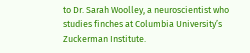to Dr. Sarah Woolley, a neuroscientist who studies finches at Columbia University’s Zuckerman Institute.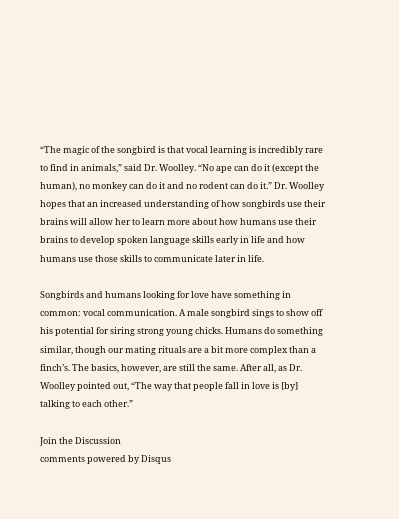“The magic of the songbird is that vocal learning is incredibly rare to find in animals,” said Dr. Woolley. “No ape can do it (except the human), no monkey can do it and no rodent can do it.” Dr. Woolley hopes that an increased understanding of how songbirds use their brains will allow her to learn more about how humans use their brains to develop spoken language skills early in life and how humans use those skills to communicate later in life.

Songbirds and humans looking for love have something in common: vocal communication. A male songbird sings to show off his potential for siring strong young chicks. Humans do something similar, though our mating rituals are a bit more complex than a finch’s. The basics, however, are still the same. After all, as Dr. Woolley pointed out, “The way that people fall in love is [by] talking to each other.”

Join the Discussion
comments powered by Disqus